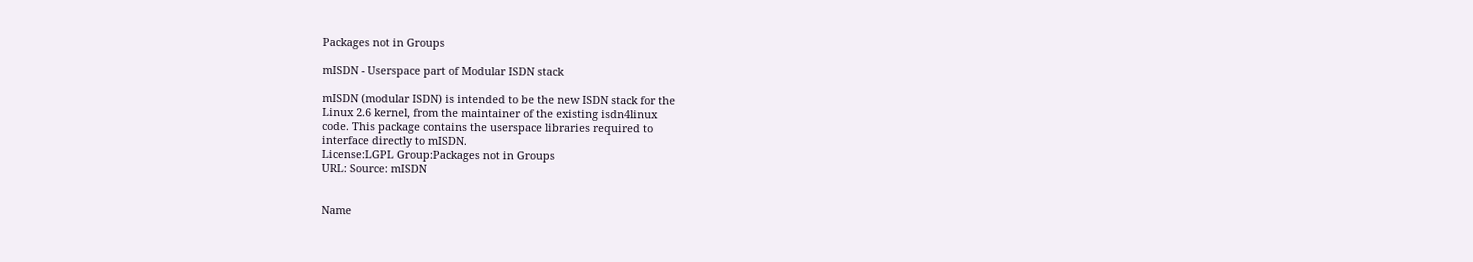Packages not in Groups

mISDN - Userspace part of Modular ISDN stack

mISDN (modular ISDN) is intended to be the new ISDN stack for the
Linux 2.6 kernel, from the maintainer of the existing isdn4linux
code. This package contains the userspace libraries required to
interface directly to mISDN.
License:LGPL Group:Packages not in Groups
URL: Source: mISDN


Name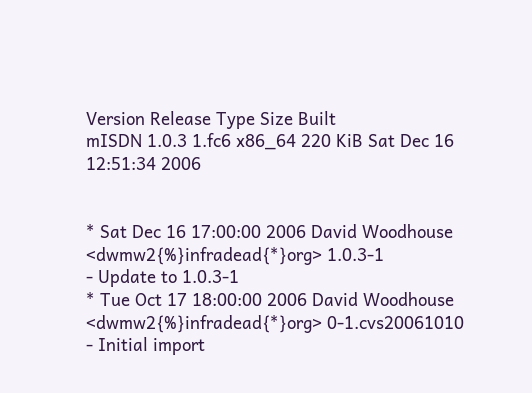Version Release Type Size Built
mISDN 1.0.3 1.fc6 x86_64 220 KiB Sat Dec 16 12:51:34 2006


* Sat Dec 16 17:00:00 2006 David Woodhouse <dwmw2{%}infradead{*}org> 1.0.3-1
- Update to 1.0.3-1
* Tue Oct 17 18:00:00 2006 David Woodhouse <dwmw2{%}infradead{*}org> 0-1.cvs20061010
- Initial import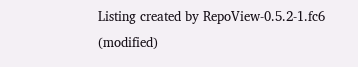Listing created by RepoView-0.5.2-1.fc6 (modified)